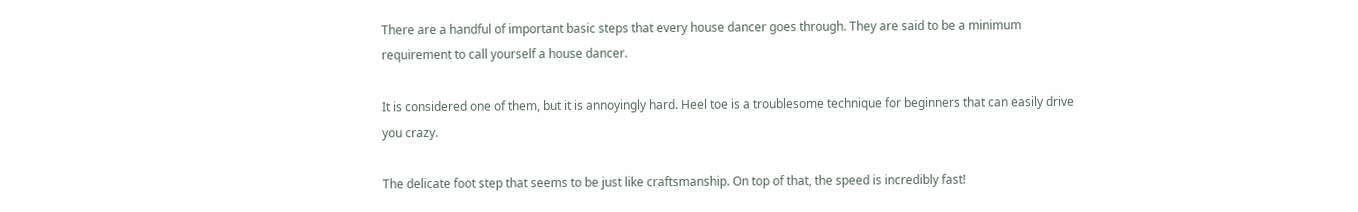There are a handful of important basic steps that every house dancer goes through. They are said to be a minimum requirement to call yourself a house dancer.

It is considered one of them, but it is annoyingly hard. Heel toe is a troublesome technique for beginners that can easily drive you crazy.

The delicate foot step that seems to be just like craftsmanship. On top of that, the speed is incredibly fast!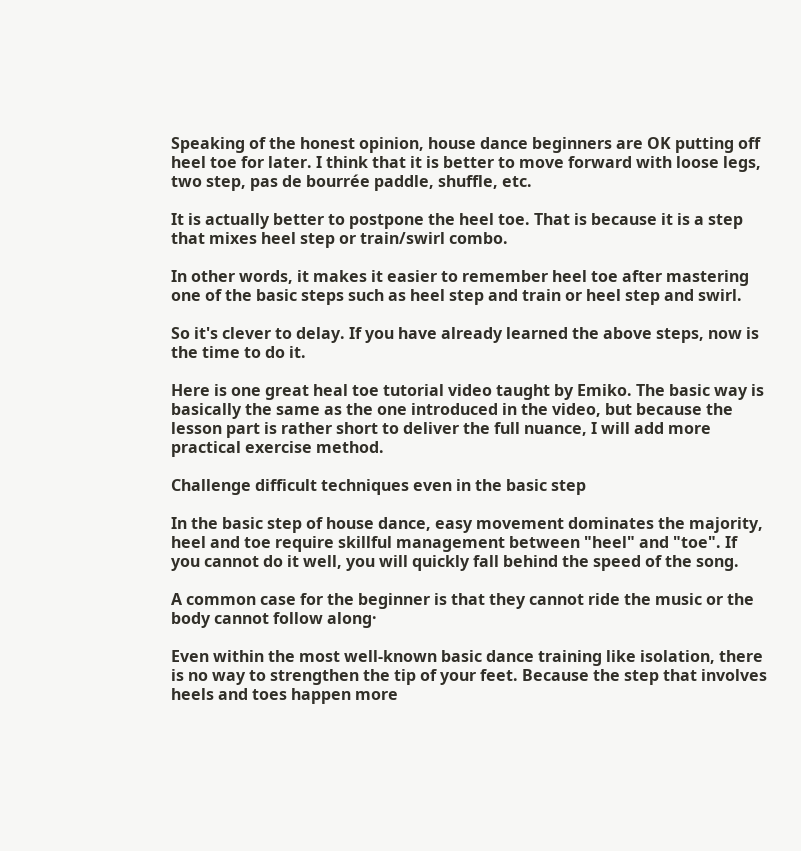Speaking of the honest opinion, house dance beginners are OK putting off heel toe for later. I think that it is better to move forward with loose legs, two step, pas de bourrée paddle, shuffle, etc.

It is actually better to postpone the heel toe. That is because it is a step that mixes heel step or train/swirl combo.

In other words, it makes it easier to remember heel toe after mastering one of the basic steps such as heel step and train or heel step and swirl.

So it's clever to delay. If you have already learned the above steps, now is the time to do it.

Here is one great heal toe tutorial video taught by Emiko. The basic way is basically the same as the one introduced in the video, but because the lesson part is rather short to deliver the full nuance, I will add more practical exercise method.

Challenge difficult techniques even in the basic step

In the basic step of house dance, easy movement dominates the majority, heel and toe require skillful management between "heel" and "toe". If you cannot do it well, you will quickly fall behind the speed of the song.

A common case for the beginner is that they cannot ride the music or the body cannot follow along·

Even within the most well-known basic dance training like isolation, there is no way to strengthen the tip of your feet. Because the step that involves heels and toes happen more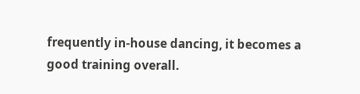frequently in-house dancing, it becomes a good training overall.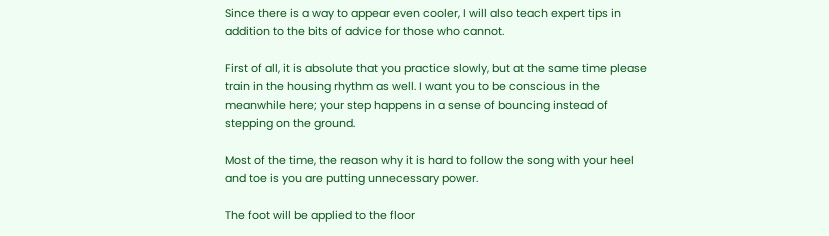Since there is a way to appear even cooler, I will also teach expert tips in addition to the bits of advice for those who cannot.

First of all, it is absolute that you practice slowly, but at the same time please train in the housing rhythm as well. I want you to be conscious in the meanwhile here; your step happens in a sense of bouncing instead of stepping on the ground.

Most of the time, the reason why it is hard to follow the song with your heel and toe is you are putting unnecessary power.

The foot will be applied to the floor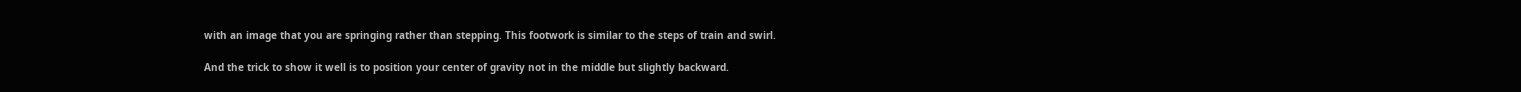with an image that you are springing rather than stepping. This footwork is similar to the steps of train and swirl.

And the trick to show it well is to position your center of gravity not in the middle but slightly backward.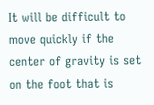It will be difficult to move quickly if the center of gravity is set on the foot that is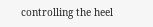controlling the heel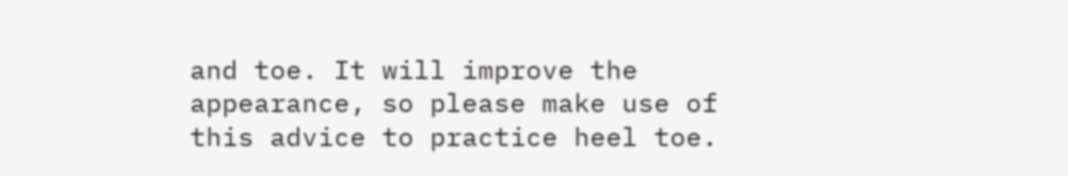and toe. It will improve the appearance, so please make use of this advice to practice heel toe.